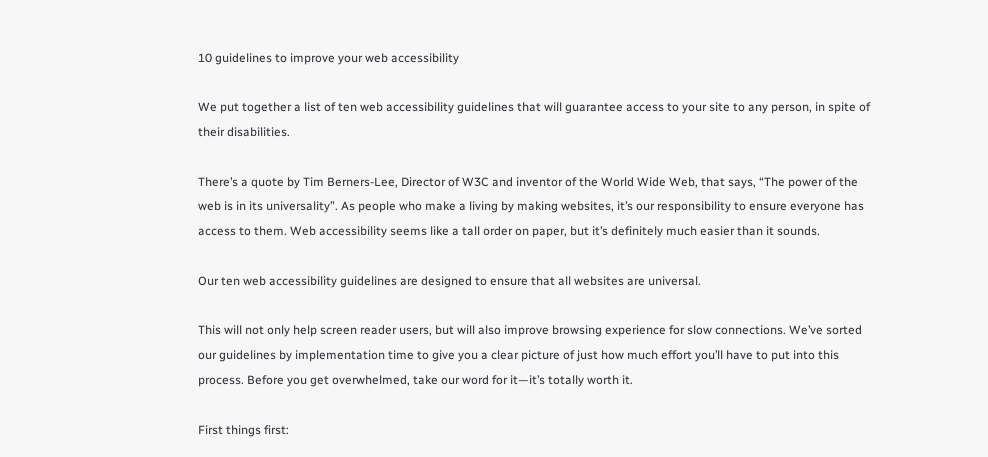10 guidelines to improve your web accessibility

We put together a list of ten web accessibility guidelines that will guarantee access to your site to any person, in spite of their disabilities.

There’s a quote by Tim Berners-Lee, Director of W3C and inventor of the World Wide Web, that says, “The power of the web is in its universality”. As people who make a living by making websites, it’s our responsibility to ensure everyone has access to them. Web accessibility seems like a tall order on paper, but it’s definitely much easier than it sounds.

Our ten web accessibility guidelines are designed to ensure that all websites are universal.

This will not only help screen reader users, but will also improve browsing experience for slow connections. We’ve sorted our guidelines by implementation time to give you a clear picture of just how much effort you’ll have to put into this process. Before you get overwhelmed, take our word for it—it’s totally worth it.

First things first: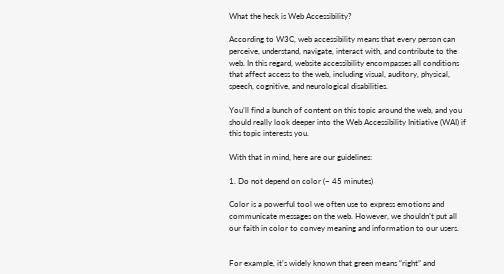What the heck is Web Accessibility?

According to W3C, web accessibility means that every person can perceive, understand, navigate, interact with, and contribute to the web. In this regard, website accessibility encompasses all conditions that affect access to the web, including visual, auditory, physical, speech, cognitive, and neurological disabilities.

You’ll find a bunch of content on this topic around the web, and you should really look deeper into the Web Accessibility Initiative (WAI) if this topic interests you.

With that in mind, here are our guidelines:

1. Do not depend on color (~ 45 minutes)

Color is a powerful tool we often use to express emotions and communicate messages on the web. However, we shouldn’t put all our faith in color to convey meaning and information to our users.


For example, it’s widely known that green means “right” and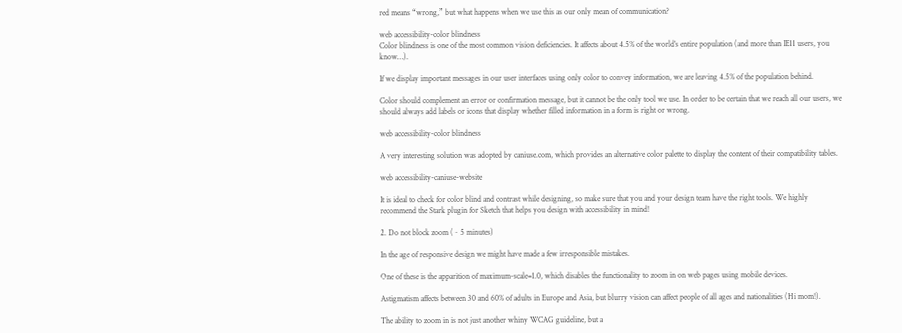red means “wrong,” but what happens when we use this as our only mean of communication?

web accessibility-color blindness
Color blindness is one of the most common vision deficiencies. It affects about 4.5% of the world’s entire population (and more than IE11 users, you know…).

If we display important messages in our user interfaces using only color to convey information, we are leaving 4.5% of the population behind.

Color should complement an error or confirmation message, but it cannot be the only tool we use. In order to be certain that we reach all our users, we should always add labels or icons that display whether filled information in a form is right or wrong.

web accessibility-color blindness

A very interesting solution was adopted by caniuse.com, which provides an alternative color palette to display the content of their compatibility tables.

web accessibility-caniuse-website

It is ideal to check for color blind and contrast while designing, so make sure that you and your design team have the right tools. We highly recommend the Stark plugin for Sketch that helps you design with accessibility in mind!

2. Do not block zoom (~ 5 minutes)

In the age of responsive design we might have made a few irresponsible mistakes.

One of these is the apparition of maximum-scale=1.0, which disables the functionality to zoom in on web pages using mobile devices.

Astigmatism affects between 30 and 60% of adults in Europe and Asia, but blurry vision can affect people of all ages and nationalities (Hi mom!).

The ability to zoom in is not just another whiny WCAG guideline, but a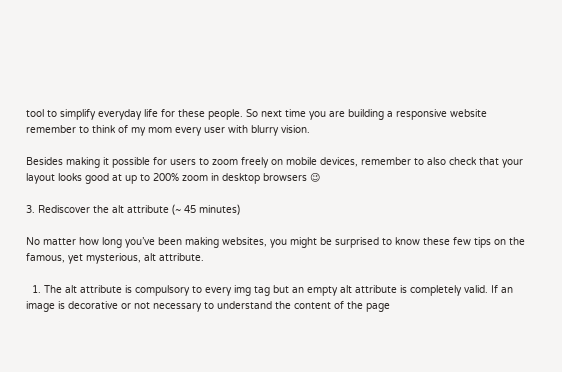tool to simplify everyday life for these people. So next time you are building a responsive website remember to think of my mom every user with blurry vision.

Besides making it possible for users to zoom freely on mobile devices, remember to also check that your layout looks good at up to 200% zoom in desktop browsers 😉

3. Rediscover the alt attribute (~ 45 minutes)

No matter how long you’ve been making websites, you might be surprised to know these few tips on the famous, yet mysterious, alt attribute.

  1. The alt attribute is compulsory to every img tag but an empty alt attribute is completely valid. If an image is decorative or not necessary to understand the content of the page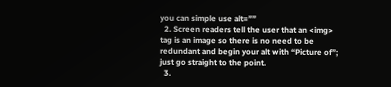you can simple use alt=””
  2. Screen readers tell the user that an <img> tag is an image so there is no need to be redundant and begin your alt with “Picture of”; just go straight to the point.
  3.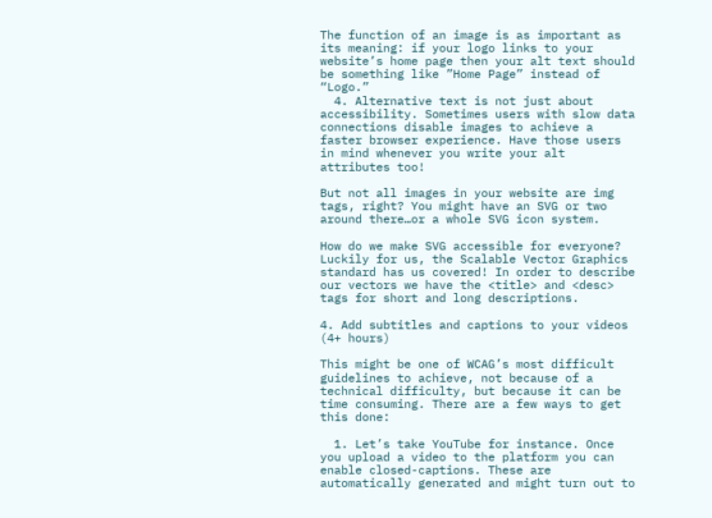The function of an image is as important as its meaning: if your logo links to your website’s home page then your alt text should be something like ”Home Page” instead of “Logo.”
  4. Alternative text is not just about accessibility. Sometimes users with slow data connections disable images to achieve a faster browser experience. Have those users in mind whenever you write your alt attributes too!

But not all images in your website are img tags, right? You might have an SVG or two around there…or a whole SVG icon system.

How do we make SVG accessible for everyone? Luckily for us, the Scalable Vector Graphics standard has us covered! In order to describe our vectors we have the <title> and <desc> tags for short and long descriptions.

4. Add subtitles and captions to your videos (4+ hours)

This might be one of WCAG’s most difficult guidelines to achieve, not because of a technical difficulty, but because it can be time consuming. There are a few ways to get this done:

  1. Let’s take YouTube for instance. Once you upload a video to the platform you can enable closed-captions. These are automatically generated and might turn out to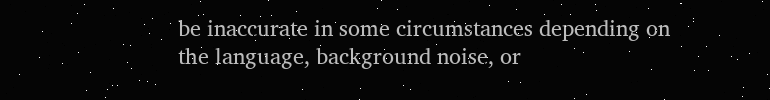be inaccurate in some circumstances depending on the language, background noise, or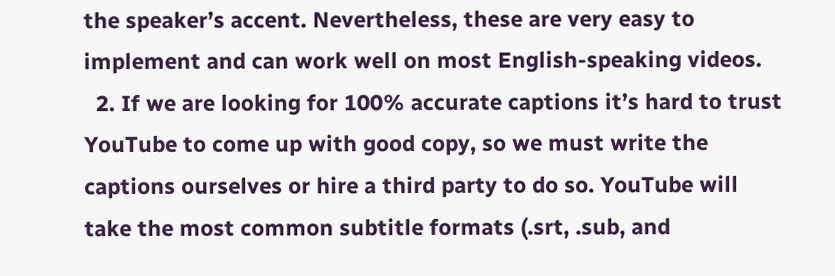the speaker’s accent. Nevertheless, these are very easy to implement and can work well on most English-speaking videos.
  2. If we are looking for 100% accurate captions it’s hard to trust YouTube to come up with good copy, so we must write the captions ourselves or hire a third party to do so. YouTube will take the most common subtitle formats (.srt, .sub, and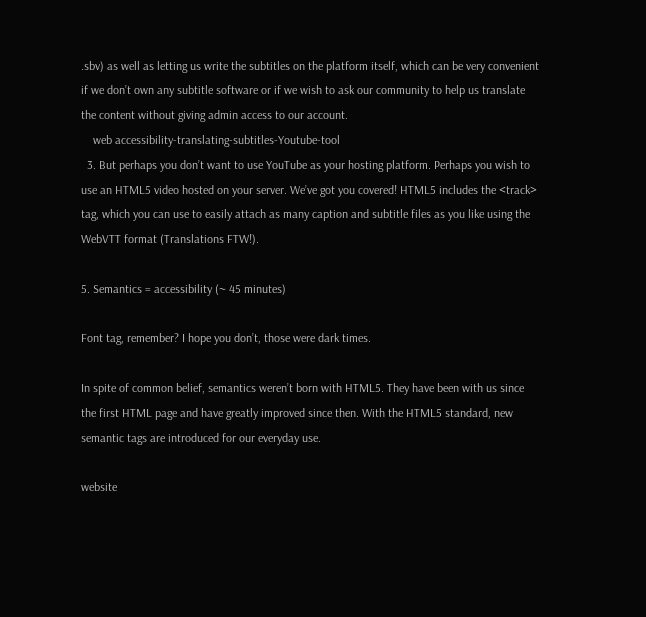.sbv) as well as letting us write the subtitles on the platform itself, which can be very convenient if we don’t own any subtitle software or if we wish to ask our community to help us translate the content without giving admin access to our account.
    web accessibility-translating-subtitles-Youtube-tool
  3. But perhaps you don’t want to use YouTube as your hosting platform. Perhaps you wish to use an HTML5 video hosted on your server. We’ve got you covered! HTML5 includes the <track> tag, which you can use to easily attach as many caption and subtitle files as you like using the WebVTT format (Translations FTW!).

5. Semantics = accessibility (~ 45 minutes)

Font tag, remember? I hope you don’t, those were dark times.

In spite of common belief, semantics weren’t born with HTML5. They have been with us since the first HTML page and have greatly improved since then. With the HTML5 standard, new semantic tags are introduced for our everyday use.

website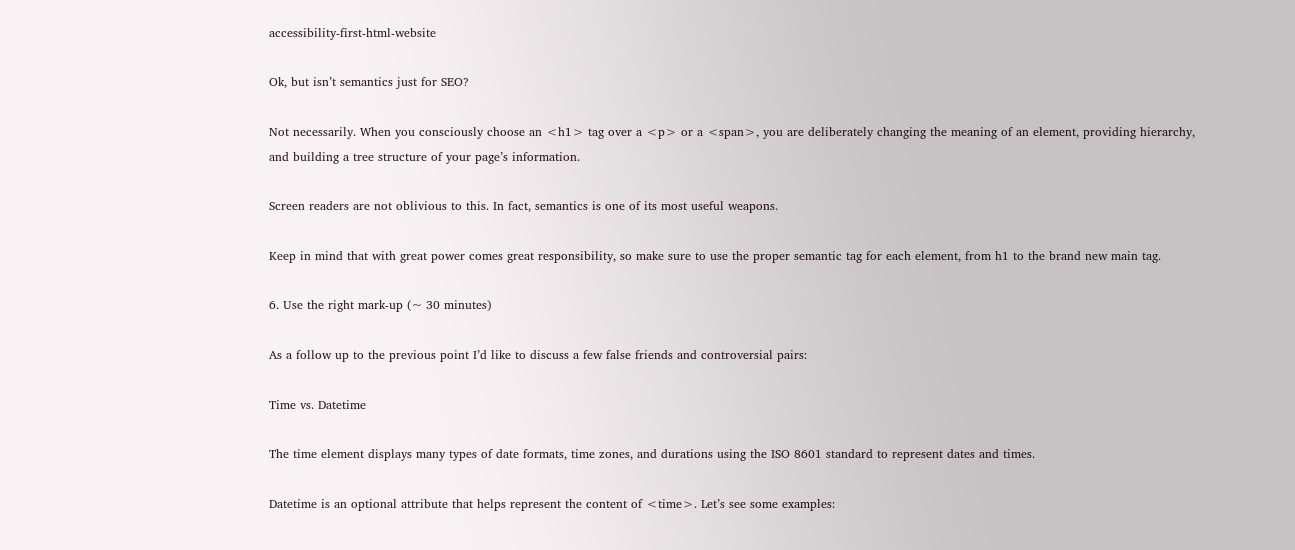accessibility-first-html-website

Ok, but isn’t semantics just for SEO?

Not necessarily. When you consciously choose an <h1> tag over a <p> or a <span>, you are deliberately changing the meaning of an element, providing hierarchy, and building a tree structure of your page’s information.

Screen readers are not oblivious to this. In fact, semantics is one of its most useful weapons.

Keep in mind that with great power comes great responsibility, so make sure to use the proper semantic tag for each element, from h1 to the brand new main tag.

6. Use the right mark-up (~ 30 minutes)

As a follow up to the previous point I’d like to discuss a few false friends and controversial pairs:

Time vs. Datetime

The time element displays many types of date formats, time zones, and durations using the ISO 8601 standard to represent dates and times.

Datetime is an optional attribute that helps represent the content of <time>. Let’s see some examples: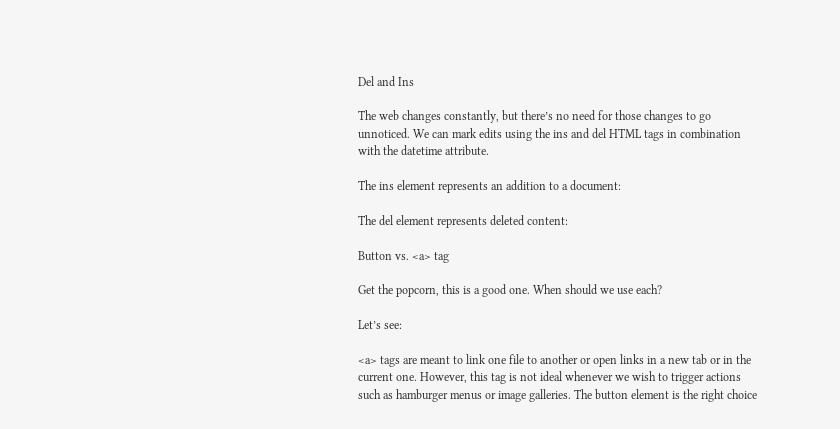Del and Ins

The web changes constantly, but there’s no need for those changes to go unnoticed. We can mark edits using the ins and del HTML tags in combination with the datetime attribute.

The ins element represents an addition to a document:

The del element represents deleted content:

Button vs. <a> tag

Get the popcorn, this is a good one. When should we use each?

Let’s see:

<a> tags are meant to link one file to another or open links in a new tab or in the current one. However, this tag is not ideal whenever we wish to trigger actions such as hamburger menus or image galleries. The button element is the right choice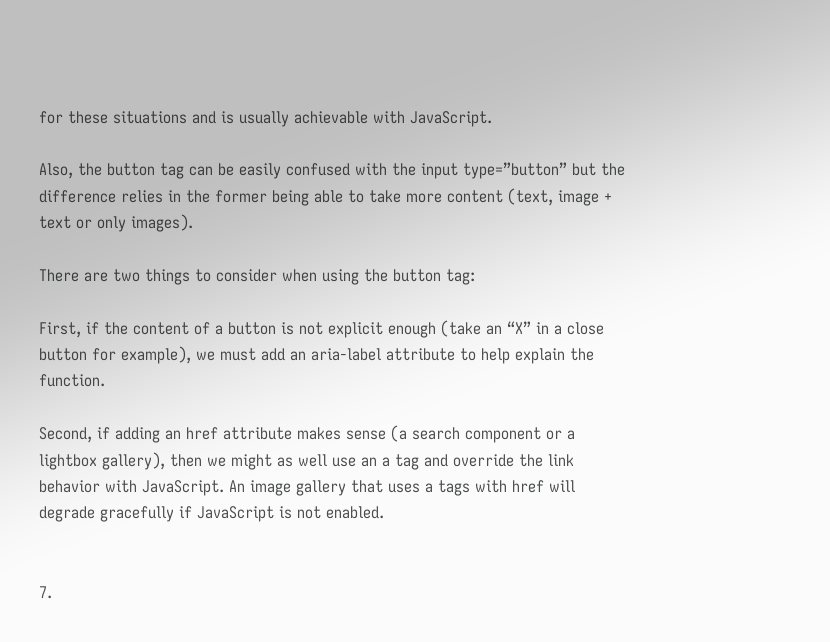for these situations and is usually achievable with JavaScript.

Also, the button tag can be easily confused with the input type=”button” but the difference relies in the former being able to take more content (text, image + text or only images).

There are two things to consider when using the button tag:

First, if the content of a button is not explicit enough (take an “X” in a close button for example), we must add an aria-label attribute to help explain the function.

Second, if adding an href attribute makes sense (a search component or a lightbox gallery), then we might as well use an a tag and override the link behavior with JavaScript. An image gallery that uses a tags with href will degrade gracefully if JavaScript is not enabled.


7.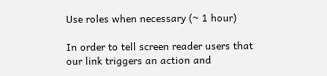Use roles when necessary (~ 1 hour)

In order to tell screen reader users that our link triggers an action and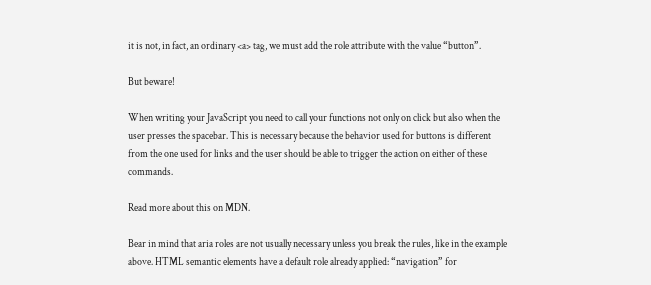it is not, in fact, an ordinary <a> tag, we must add the role attribute with the value “button”.

But beware!

When writing your JavaScript you need to call your functions not only on click but also when the user presses the spacebar. This is necessary because the behavior used for buttons is different from the one used for links and the user should be able to trigger the action on either of these commands.

Read more about this on MDN.

Bear in mind that aria roles are not usually necessary unless you break the rules, like in the example above. HTML semantic elements have a default role already applied: “navigation” for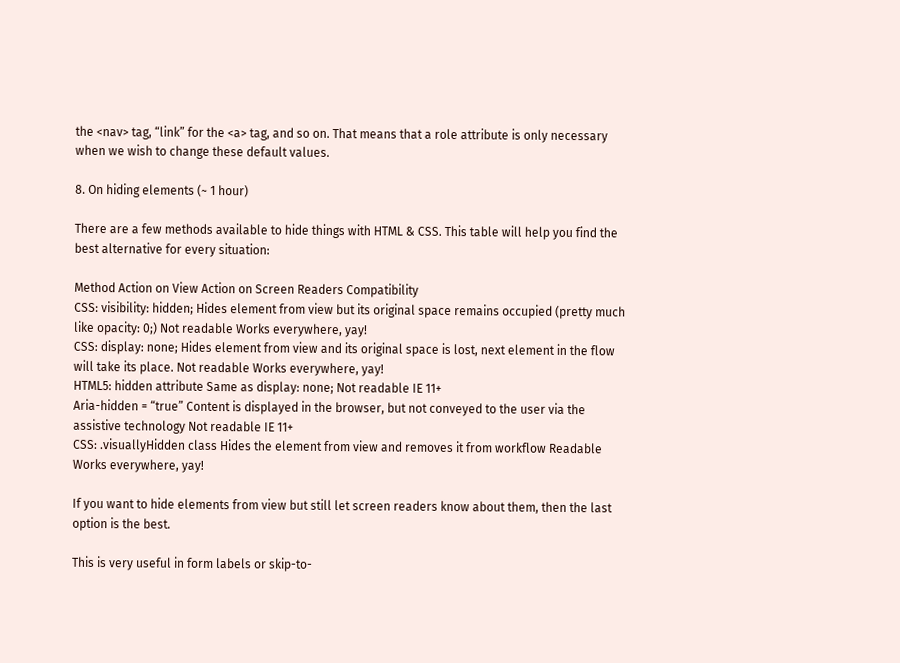the <nav> tag, “link” for the <a> tag, and so on. That means that a role attribute is only necessary when we wish to change these default values.

8. On hiding elements (~ 1 hour)

There are a few methods available to hide things with HTML & CSS. This table will help you find the best alternative for every situation:

Method Action on View Action on Screen Readers Compatibility
CSS: visibility: hidden; Hides element from view but its original space remains occupied (pretty much like opacity: 0;) Not readable Works everywhere, yay!
CSS: display: none; Hides element from view and its original space is lost, next element in the flow will take its place. Not readable Works everywhere, yay!
HTML5: hidden attribute Same as display: none; Not readable IE 11+
Aria-hidden = “true” Content is displayed in the browser, but not conveyed to the user via the assistive technology Not readable IE 11+
CSS: .visuallyHidden class Hides the element from view and removes it from workflow Readable Works everywhere, yay!

If you want to hide elements from view but still let screen readers know about them, then the last option is the best.

This is very useful in form labels or skip-to-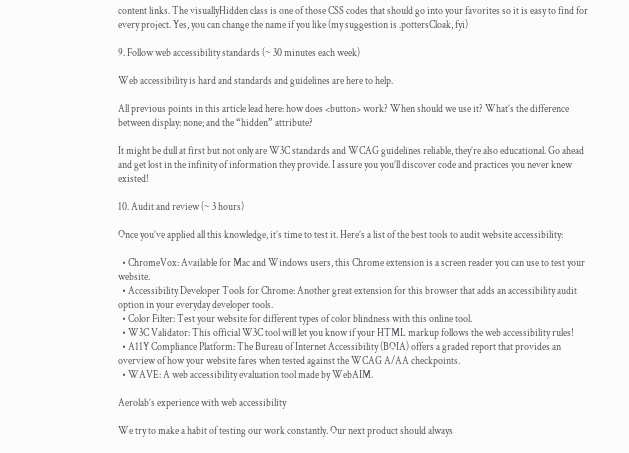content links. The visuallyHidden class is one of those CSS codes that should go into your favorites so it is easy to find for every project. Yes, you can change the name if you like (my suggestion is .pottersCloak, fyi)

9. Follow web accessibility standards (~ 30 minutes each week)

Web accessibility is hard and standards and guidelines are here to help.

All previous points in this article lead here: how does <button> work? When should we use it? What’s the difference between display: none; and the “hidden” attribute?

It might be dull at first but not only are W3C standards and WCAG guidelines reliable, they’re also educational. Go ahead and get lost in the infinity of information they provide. I assure you you’ll discover code and practices you never knew existed!

10. Audit and review (~ 3 hours)

Once you’ve applied all this knowledge, it’s time to test it. Here’s a list of the best tools to audit website accessibility:

  • ChromeVox: Available for Mac and Windows users, this Chrome extension is a screen reader you can use to test your website.
  • Accessibility Developer Tools for Chrome: Another great extension for this browser that adds an accessibility audit option in your everyday developer tools.
  • Color Filter: Test your website for different types of color blindness with this online tool.
  • W3C Validator: This official W3C tool will let you know if your HTML markup follows the web accessibility rules!
  • A11Y Compliance Platform: The Bureau of Internet Accessibility (BOIA) offers a graded report that provides an overview of how your website fares when tested against the WCAG A/AA checkpoints.
  • WAVE: A web accessibility evaluation tool made by WebAIM.

Aerolab’s experience with web accessibility

We try to make a habit of testing our work constantly. Our next product should always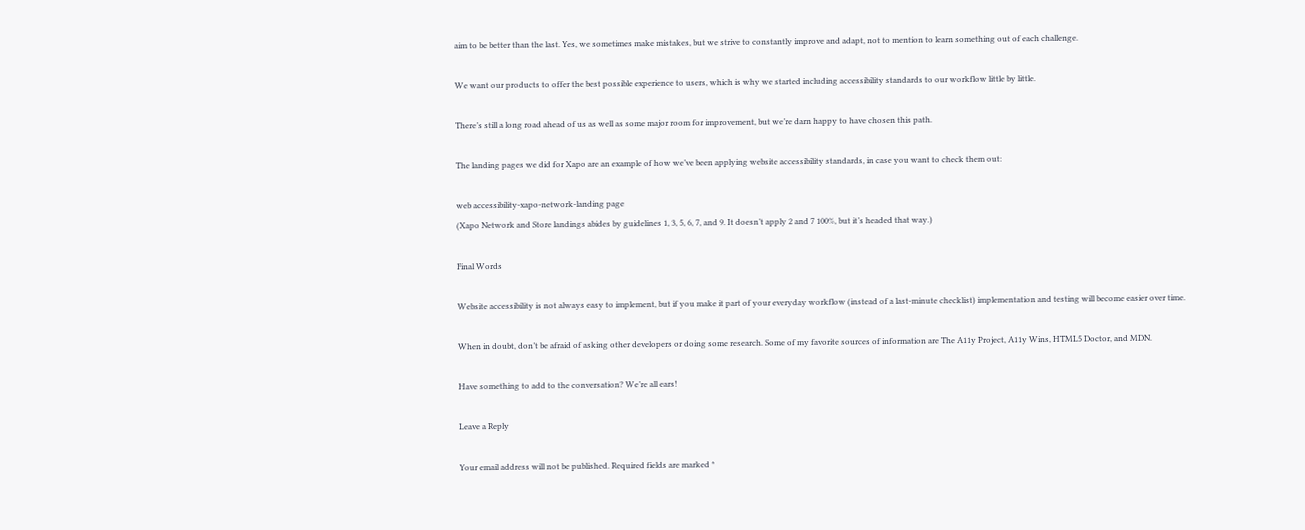aim to be better than the last. Yes, we sometimes make mistakes, but we strive to constantly improve and adapt, not to mention to learn something out of each challenge.

We want our products to offer the best possible experience to users, which is why we started including accessibility standards to our workflow little by little.

There’s still a long road ahead of us as well as some major room for improvement, but we’re darn happy to have chosen this path.

The landing pages we did for Xapo are an example of how we’ve been applying website accessibility standards, in case you want to check them out:

web accessibility-xapo-network-landing page
(Xapo Network and Store landings abides by guidelines 1, 3, 5, 6, 7, and 9. It doesn’t apply 2 and 7 100%, but it’s headed that way.)

Final Words

Website accessibility is not always easy to implement, but if you make it part of your everyday workflow (instead of a last-minute checklist) implementation and testing will become easier over time.

When in doubt, don’t be afraid of asking other developers or doing some research. Some of my favorite sources of information are The A11y Project, A11y Wins, HTML5 Doctor, and MDN.

Have something to add to the conversation? We’re all ears!

Leave a Reply

Your email address will not be published. Required fields are marked *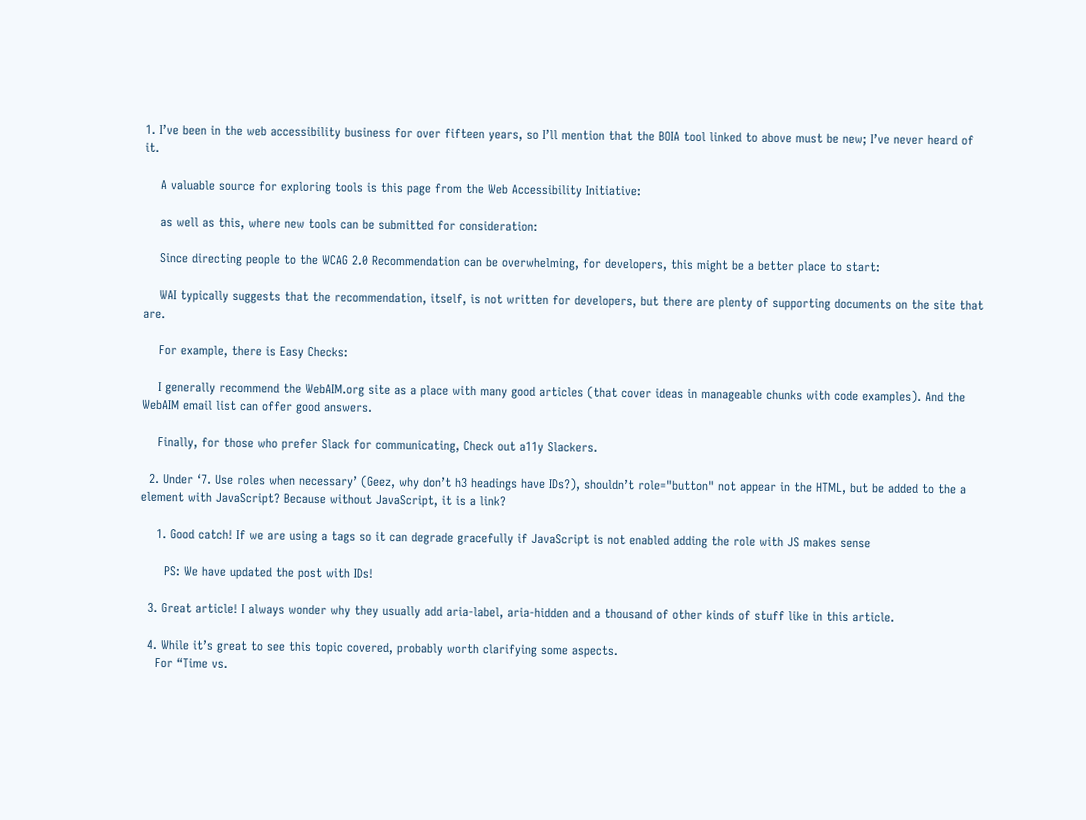1. I’ve been in the web accessibility business for over fifteen years, so I’ll mention that the BOIA tool linked to above must be new; I’ve never heard of it.

    A valuable source for exploring tools is this page from the Web Accessibility Initiative:

    as well as this, where new tools can be submitted for consideration:

    Since directing people to the WCAG 2.0 Recommendation can be overwhelming, for developers, this might be a better place to start:

    WAI typically suggests that the recommendation, itself, is not written for developers, but there are plenty of supporting documents on the site that are.

    For example, there is Easy Checks:

    I generally recommend the WebAIM.org site as a place with many good articles (that cover ideas in manageable chunks with code examples). And the WebAIM email list can offer good answers.

    Finally, for those who prefer Slack for communicating, Check out a11y Slackers.

  2. Under ‘7. Use roles when necessary’ (Geez, why don’t h3 headings have IDs?), shouldn’t role="button" not appear in the HTML, but be added to the a element with JavaScript? Because without JavaScript, it is a link?

    1. Good catch! If we are using a tags so it can degrade gracefully if JavaScript is not enabled adding the role with JS makes sense

      PS: We have updated the post with IDs!

  3. Great article! I always wonder why they usually add aria-label, aria-hidden and a thousand of other kinds of stuff like in this article.

  4. While it’s great to see this topic covered, probably worth clarifying some aspects.
    For “Time vs.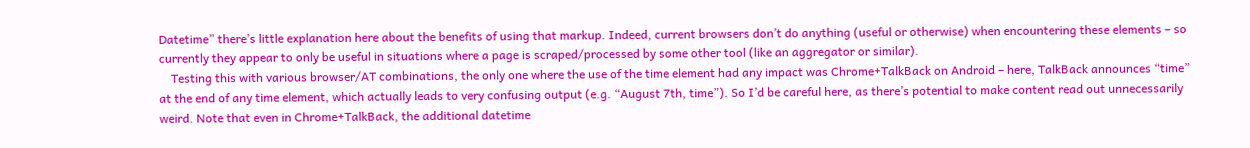Datetime” there’s little explanation here about the benefits of using that markup. Indeed, current browsers don’t do anything (useful or otherwise) when encountering these elements – so currently they appear to only be useful in situations where a page is scraped/processed by some other tool (like an aggregator or similar).
    Testing this with various browser/AT combinations, the only one where the use of the time element had any impact was Chrome+TalkBack on Android – here, TalkBack announces “time” at the end of any time element, which actually leads to very confusing output (e.g. “August 7th, time”). So I’d be careful here, as there’s potential to make content read out unnecessarily weird. Note that even in Chrome+TalkBack, the additional datetime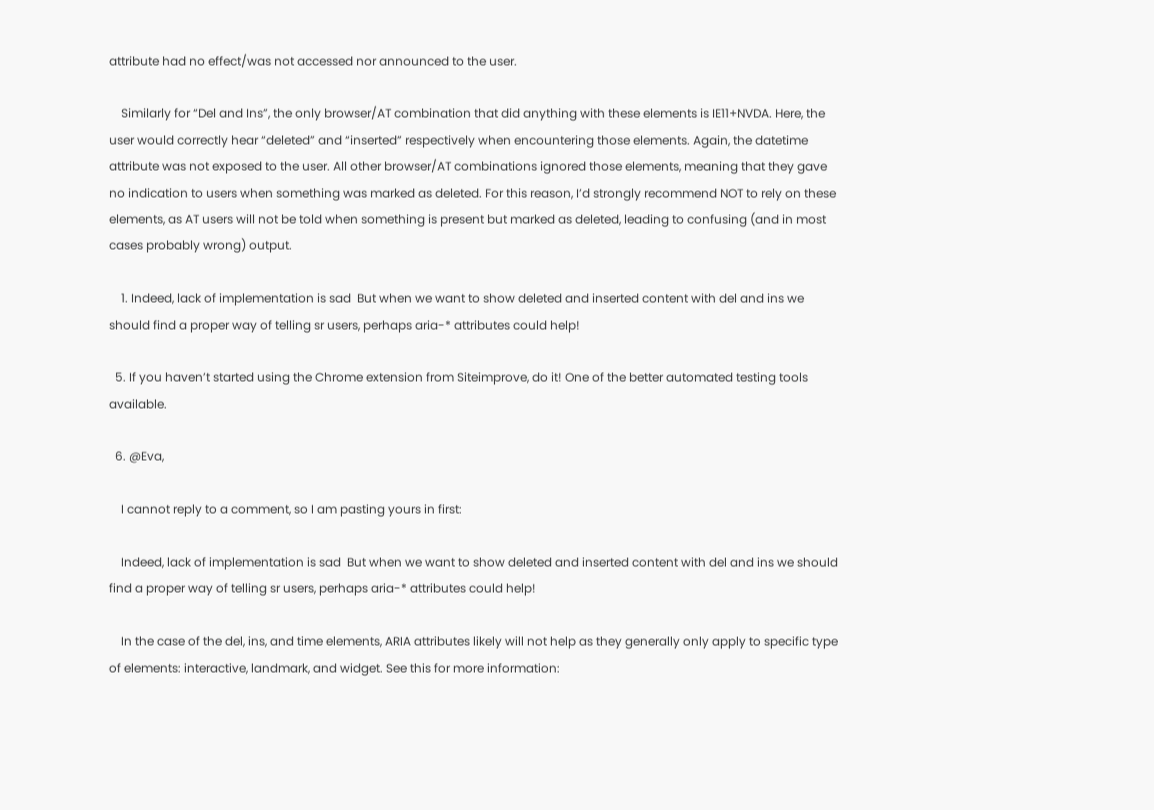attribute had no effect/was not accessed nor announced to the user.

    Similarly for “Del and Ins”, the only browser/AT combination that did anything with these elements is IE11+NVDA. Here, the user would correctly hear “deleted” and “inserted” respectively when encountering those elements. Again, the datetime attribute was not exposed to the user. All other browser/AT combinations ignored those elements, meaning that they gave no indication to users when something was marked as deleted. For this reason, I’d strongly recommend NOT to rely on these elements, as AT users will not be told when something is present but marked as deleted, leading to confusing (and in most cases probably wrong) output.

    1. Indeed, lack of implementation is sad  But when we want to show deleted and inserted content with del and ins we should find a proper way of telling sr users, perhaps aria-* attributes could help!

  5. If you haven’t started using the Chrome extension from Siteimprove, do it! One of the better automated testing tools available.

  6. @Eva,

    I cannot reply to a comment, so I am pasting yours in first:

    Indeed, lack of implementation is sad  But when we want to show deleted and inserted content with del and ins we should find a proper way of telling sr users, perhaps aria-* attributes could help!

    In the case of the del, ins, and time elements, ARIA attributes likely will not help as they generally only apply to specific type of elements: interactive, landmark, and widget. See this for more information: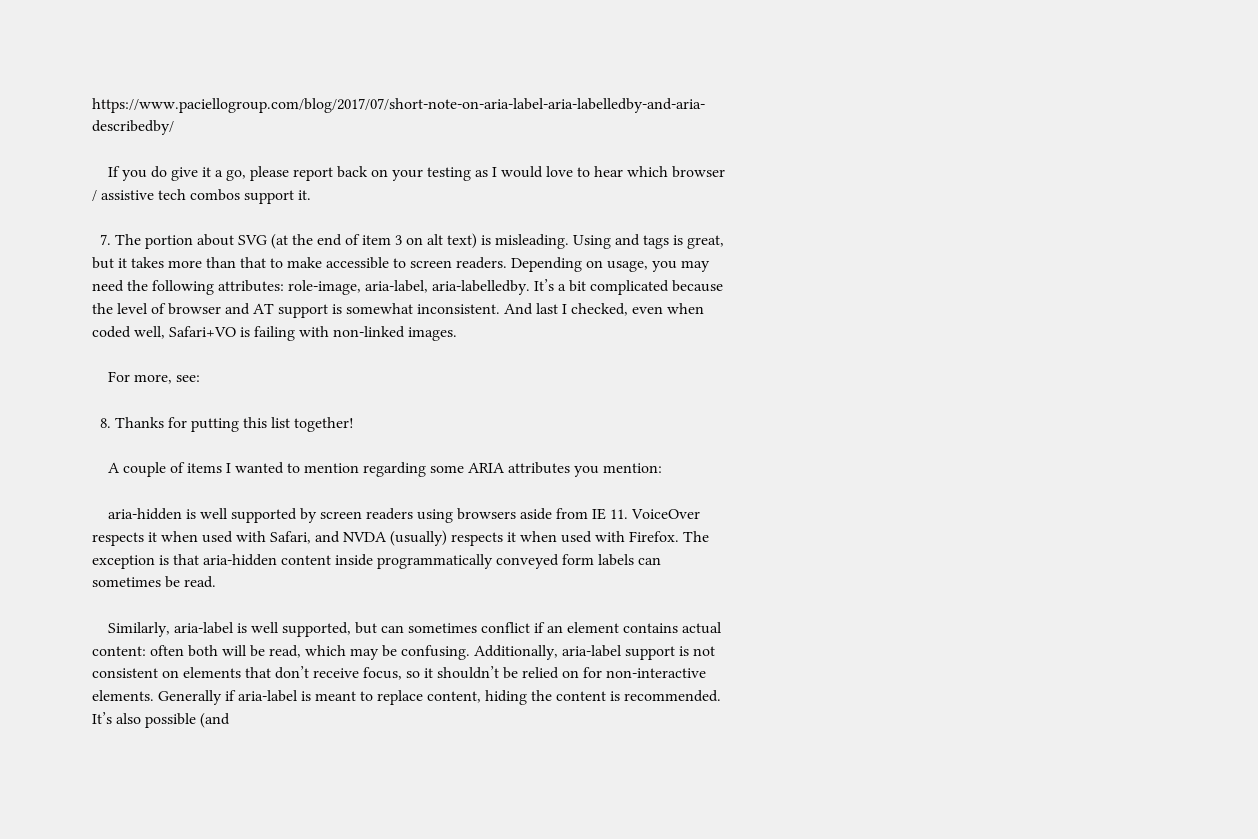https://www.paciellogroup.com/blog/2017/07/short-note-on-aria-label-aria-labelledby-and-aria-describedby/

    If you do give it a go, please report back on your testing as I would love to hear which browser / assistive tech combos support it.

  7. The portion about SVG (at the end of item 3 on alt text) is misleading. Using and tags is great, but it takes more than that to make accessible to screen readers. Depending on usage, you may need the following attributes: role-image, aria-label, aria-labelledby. It’s a bit complicated because the level of browser and AT support is somewhat inconsistent. And last I checked, even when coded well, Safari+VO is failing with non-linked images.

    For more, see:

  8. Thanks for putting this list together!

    A couple of items I wanted to mention regarding some ARIA attributes you mention:

    aria-hidden is well supported by screen readers using browsers aside from IE 11. VoiceOver respects it when used with Safari, and NVDA (usually) respects it when used with Firefox. The exception is that aria-hidden content inside programmatically conveyed form labels can sometimes be read.

    Similarly, aria-label is well supported, but can sometimes conflict if an element contains actual content: often both will be read, which may be confusing. Additionally, aria-label support is not consistent on elements that don’t receive focus, so it shouldn’t be relied on for non-interactive elements. Generally if aria-label is meant to replace content, hiding the content is recommended. It’s also possible (and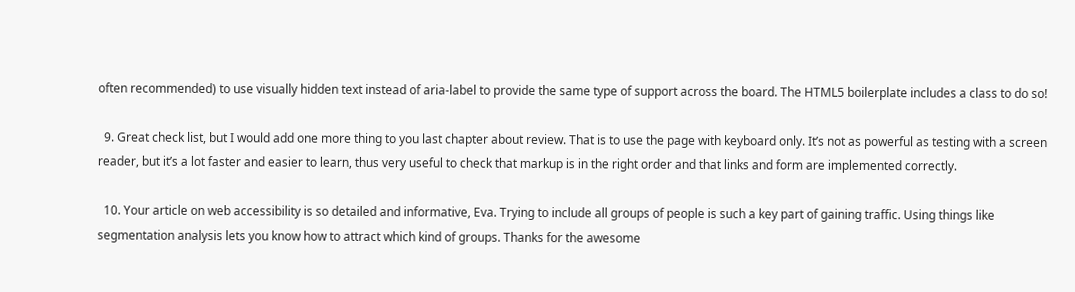often recommended) to use visually hidden text instead of aria-label to provide the same type of support across the board. The HTML5 boilerplate includes a class to do so!

  9. Great check list, but I would add one more thing to you last chapter about review. That is to use the page with keyboard only. It’s not as powerful as testing with a screen reader, but it’s a lot faster and easier to learn, thus very useful to check that markup is in the right order and that links and form are implemented correctly.

  10. Your article on web accessibility is so detailed and informative, Eva. Trying to include all groups of people is such a key part of gaining traffic. Using things like segmentation analysis lets you know how to attract which kind of groups. Thanks for the awesome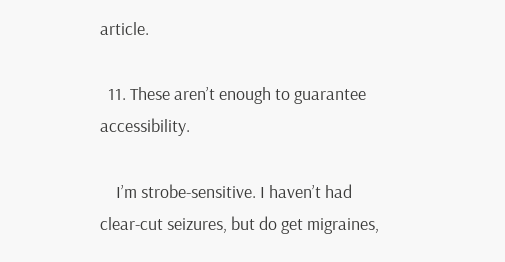article.

  11. These aren’t enough to guarantee accessibility.

    I’m strobe-sensitive. I haven’t had clear-cut seizures, but do get migraines,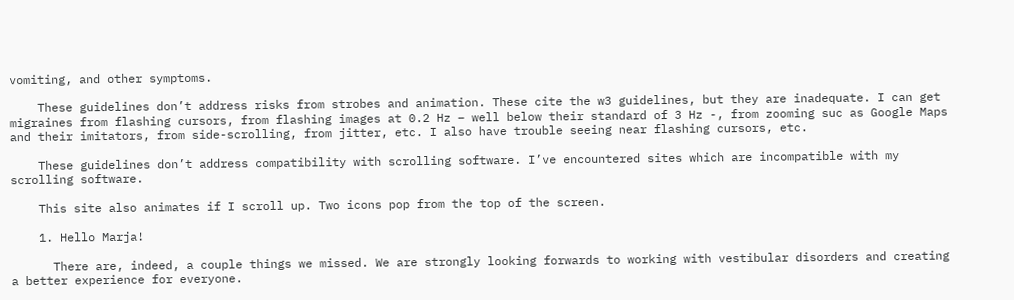vomiting, and other symptoms.

    These guidelines don’t address risks from strobes and animation. These cite the w3 guidelines, but they are inadequate. I can get migraines from flashing cursors, from flashing images at 0.2 Hz – well below their standard of 3 Hz -, from zooming suc as Google Maps and their imitators, from side-scrolling, from jitter, etc. I also have trouble seeing near flashing cursors, etc.

    These guidelines don’t address compatibility with scrolling software. I’ve encountered sites which are incompatible with my scrolling software.

    This site also animates if I scroll up. Two icons pop from the top of the screen.

    1. Hello Marja!

      There are, indeed, a couple things we missed. We are strongly looking forwards to working with vestibular disorders and creating a better experience for everyone.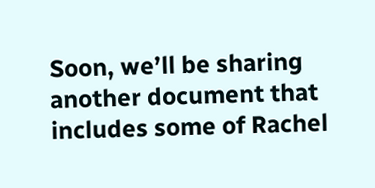Soon, we’ll be sharing another document that includes some of Rachel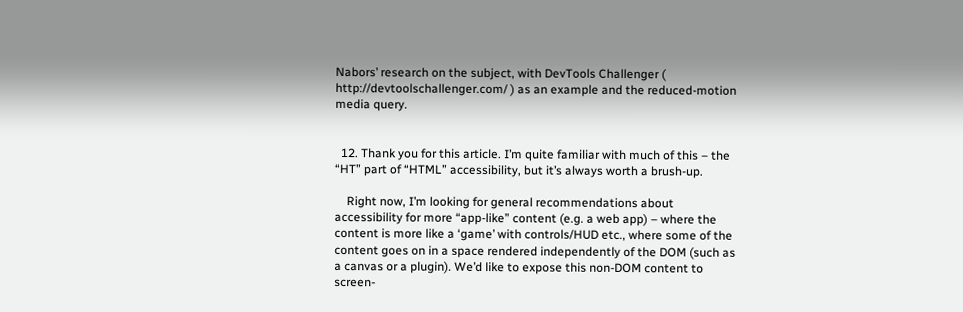Nabors’ research on the subject, with DevTools Challenger ( http://devtoolschallenger.com/ ) as an example and the reduced-motion media query.


  12. Thank you for this article. I’m quite familiar with much of this – the “HT” part of “HTML” accessibility, but it’s always worth a brush-up.

    Right now, I’m looking for general recommendations about accessibility for more “app-like” content (e.g. a web app) – where the content is more like a ‘game’ with controls/HUD etc., where some of the content goes on in a space rendered independently of the DOM (such as a canvas or a plugin). We’d like to expose this non-DOM content to screen-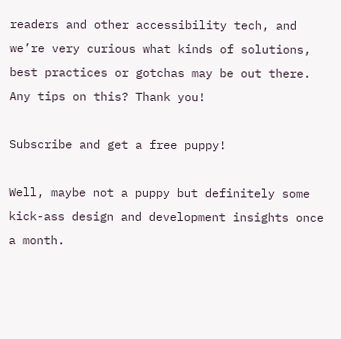readers and other accessibility tech, and we’re very curious what kinds of solutions, best practices or gotchas may be out there. Any tips on this? Thank you!

Subscribe and get a free puppy!

Well, maybe not a puppy but definitely some kick-ass design and development insights once a month.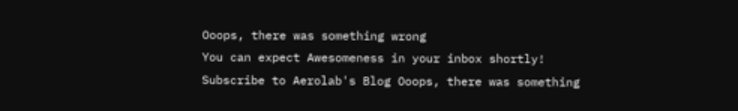Ooops, there was something wrong
You can expect Awesomeness in your inbox shortly!
Subscribe to Aerolab's Blog Ooops, there was something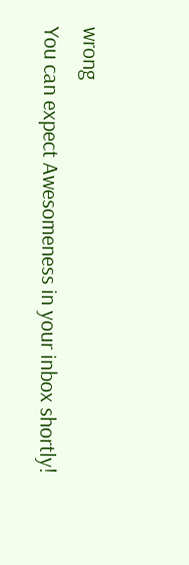wrong
You can expect Awesomeness in your inbox shortly!